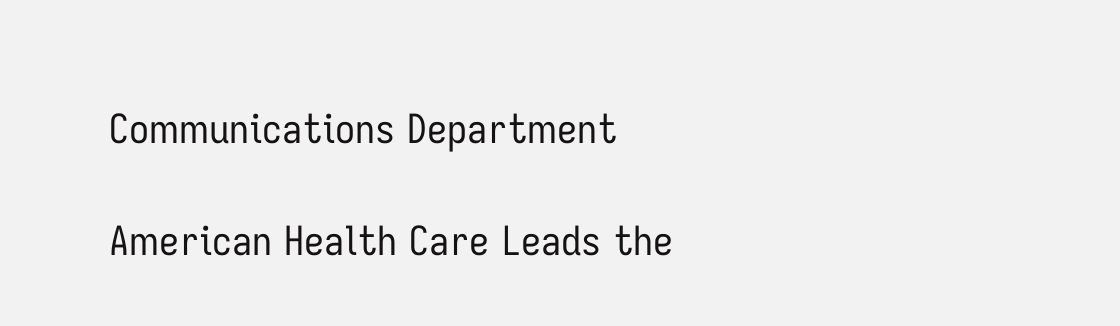Communications Department

American Health Care Leads the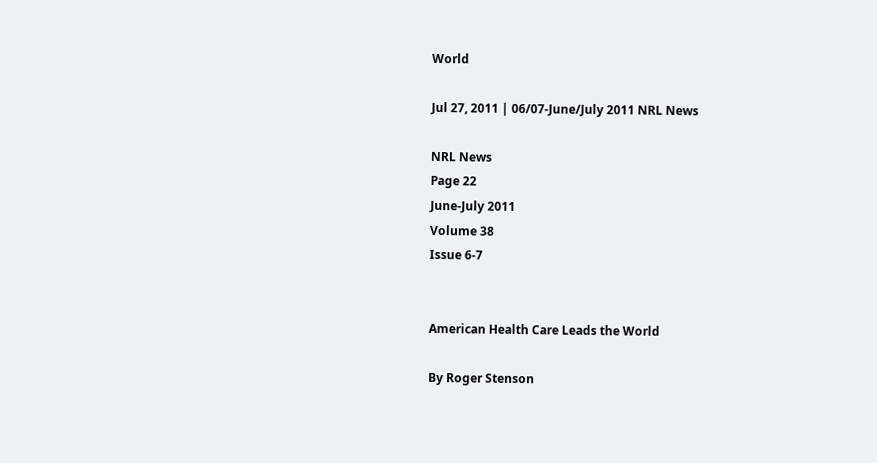World

Jul 27, 2011 | 06/07-June/July 2011 NRL News

NRL News
Page 22
June-July 2011
Volume 38
Issue 6-7


American Health Care Leads the World

By Roger Stenson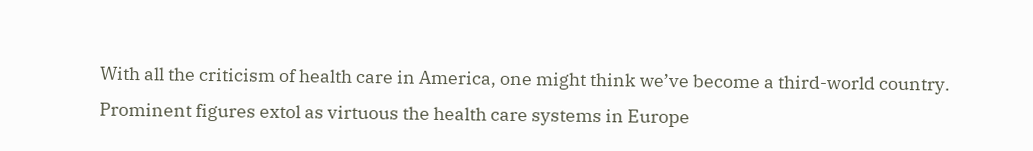With all the criticism of health care in America, one might think we’ve become a third-world country. Prominent figures extol as virtuous the health care systems in Europe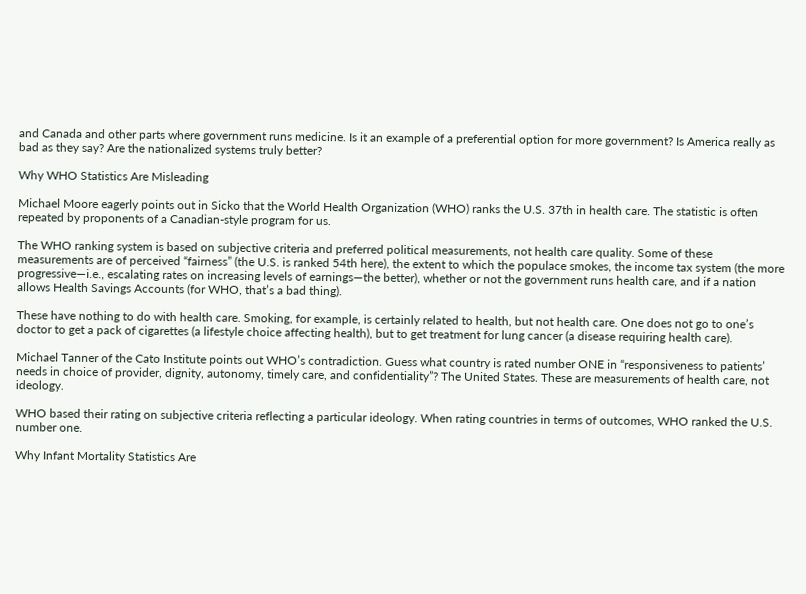and Canada and other parts where government runs medicine. Is it an example of a preferential option for more government? Is America really as bad as they say? Are the nationalized systems truly better?

Why WHO Statistics Are Misleading

Michael Moore eagerly points out in Sicko that the World Health Organization (WHO) ranks the U.S. 37th in health care. The statistic is often repeated by proponents of a Canadian-style program for us.

The WHO ranking system is based on subjective criteria and preferred political measurements, not health care quality. Some of these measurements are of perceived “fairness” (the U.S. is ranked 54th here), the extent to which the populace smokes, the income tax system (the more progressive—i.e., escalating rates on increasing levels of earnings—the better), whether or not the government runs health care, and if a nation allows Health Savings Accounts (for WHO, that’s a bad thing).

These have nothing to do with health care. Smoking, for example, is certainly related to health, but not health care. One does not go to one’s doctor to get a pack of cigarettes (a lifestyle choice affecting health), but to get treatment for lung cancer (a disease requiring health care).

Michael Tanner of the Cato Institute points out WHO’s contradiction. Guess what country is rated number ONE in “responsiveness to patients’ needs in choice of provider, dignity, autonomy, timely care, and confidentiality”? The United States. These are measurements of health care, not ideology.

WHO based their rating on subjective criteria reflecting a particular ideology. When rating countries in terms of outcomes, WHO ranked the U.S. number one.

Why Infant Mortality Statistics Are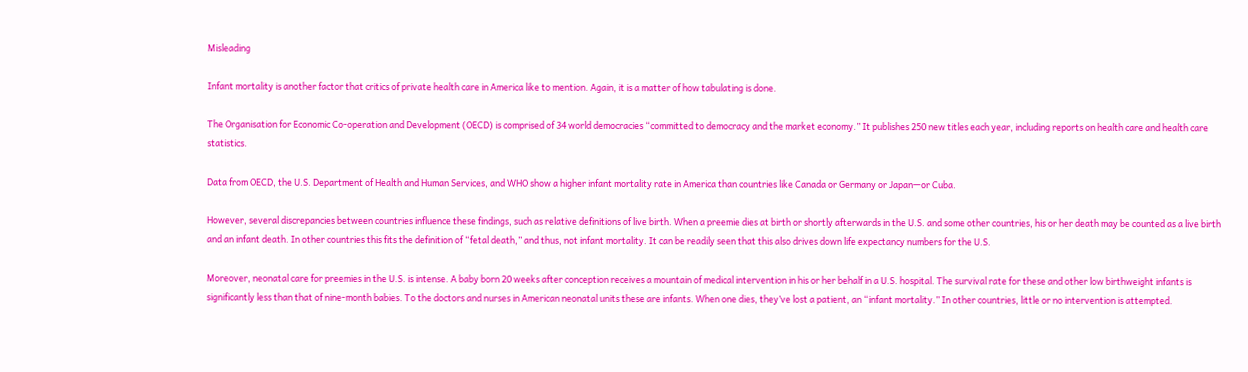Misleading

Infant mortality is another factor that critics of private health care in America like to mention. Again, it is a matter of how tabulating is done.

The Organisation for Economic Co-operation and Development (OECD) is comprised of 34 world democracies “committed to democracy and the market economy.” It publishes 250 new titles each year, including reports on health care and health care statistics.

Data from OECD, the U.S. Department of Health and Human Services, and WHO show a higher infant mortality rate in America than countries like Canada or Germany or Japan—or Cuba.

However, several discrepancies between countries influence these findings, such as relative definitions of live birth. When a preemie dies at birth or shortly afterwards in the U.S. and some other countries, his or her death may be counted as a live birth and an infant death. In other countries this fits the definition of “fetal death,” and thus, not infant mortality. It can be readily seen that this also drives down life expectancy numbers for the U.S.

Moreover, neonatal care for preemies in the U.S. is intense. A baby born 20 weeks after conception receives a mountain of medical intervention in his or her behalf in a U.S. hospital. The survival rate for these and other low birthweight infants is significantly less than that of nine-month babies. To the doctors and nurses in American neonatal units these are infants. When one dies, they’ve lost a patient, an “infant mortality.” In other countries, little or no intervention is attempted.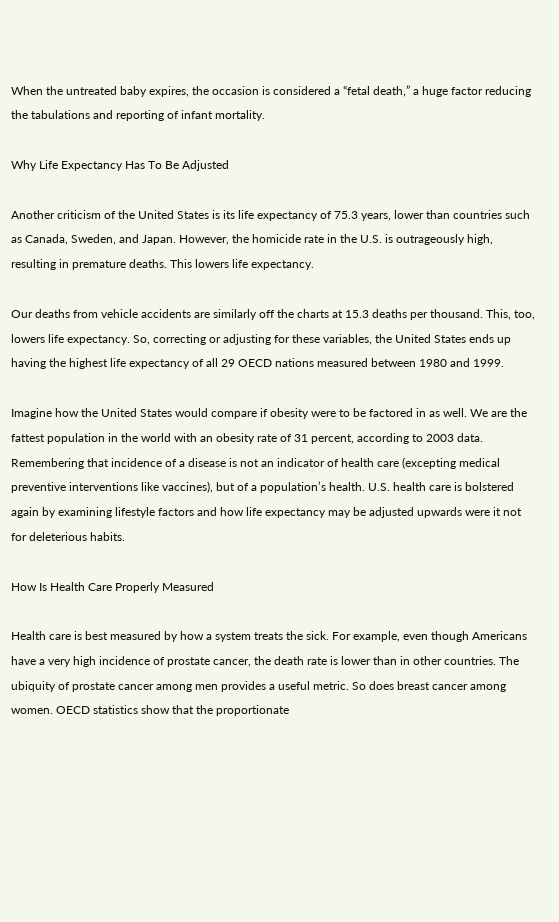When the untreated baby expires, the occasion is considered a “fetal death,” a huge factor reducing the tabulations and reporting of infant mortality.

Why Life Expectancy Has To Be Adjusted

Another criticism of the United States is its life expectancy of 75.3 years, lower than countries such as Canada, Sweden, and Japan. However, the homicide rate in the U.S. is outrageously high, resulting in premature deaths. This lowers life expectancy.

Our deaths from vehicle accidents are similarly off the charts at 15.3 deaths per thousand. This, too, lowers life expectancy. So, correcting or adjusting for these variables, the United States ends up having the highest life expectancy of all 29 OECD nations measured between 1980 and 1999.

Imagine how the United States would compare if obesity were to be factored in as well. We are the fattest population in the world with an obesity rate of 31 percent, according to 2003 data. Remembering that incidence of a disease is not an indicator of health care (excepting medical preventive interventions like vaccines), but of a population’s health. U.S. health care is bolstered again by examining lifestyle factors and how life expectancy may be adjusted upwards were it not for deleterious habits.

How Is Health Care Properly Measured

Health care is best measured by how a system treats the sick. For example, even though Americans have a very high incidence of prostate cancer, the death rate is lower than in other countries. The ubiquity of prostate cancer among men provides a useful metric. So does breast cancer among women. OECD statistics show that the proportionate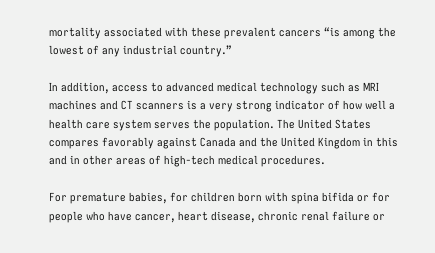mortality associated with these prevalent cancers “is among the lowest of any industrial country.”

In addition, access to advanced medical technology such as MRI machines and CT scanners is a very strong indicator of how well a health care system serves the population. The United States compares favorably against Canada and the United Kingdom in this and in other areas of high-tech medical procedures.

For premature babies, for children born with spina bifida or for people who have cancer, heart disease, chronic renal failure or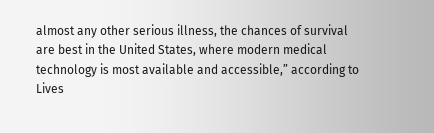almost any other serious illness, the chances of survival are best in the United States, where modern medical technology is most available and accessible,” according to Lives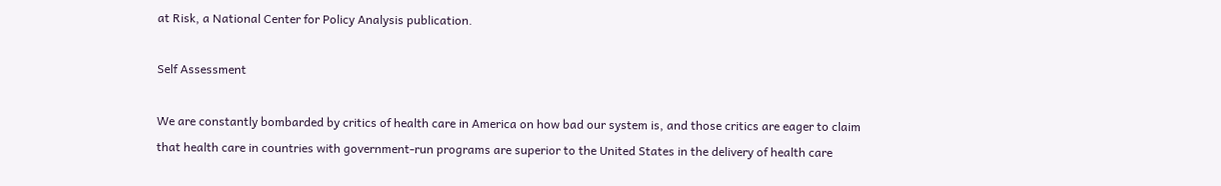at Risk, a National Center for Policy Analysis publication.

Self Assessment

We are constantly bombarded by critics of health care in America on how bad our system is, and those critics are eager to claim that health care in countries with government-run programs are superior to the United States in the delivery of health care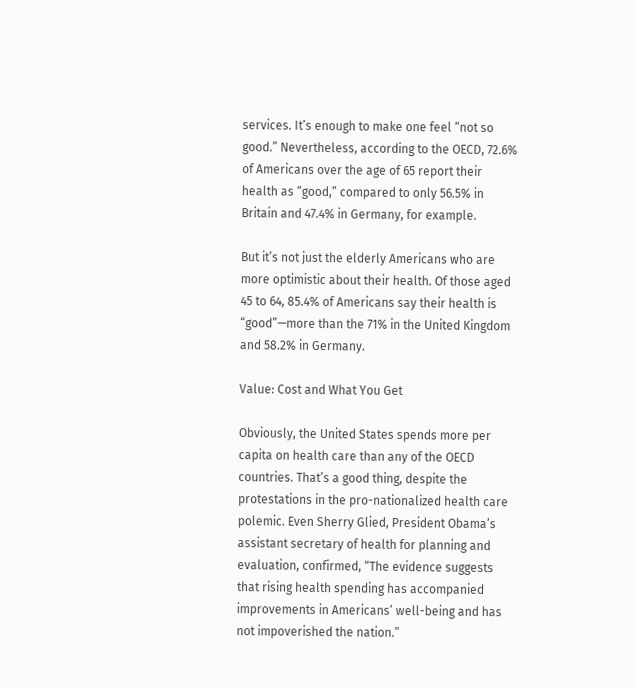services. It’s enough to make one feel “not so good.” Nevertheless, according to the OECD, 72.6% of Americans over the age of 65 report their health as “good,” compared to only 56.5% in Britain and 47.4% in Germany, for example.

But it’s not just the elderly Americans who are more optimistic about their health. Of those aged 45 to 64, 85.4% of Americans say their health is “good”—more than the 71% in the United Kingdom and 58.2% in Germany.

Value: Cost and What You Get

Obviously, the United States spends more per capita on health care than any of the OECD countries. That’s a good thing, despite the protestations in the pro-nationalized health care polemic. Even Sherry Glied, President Obama’s assistant secretary of health for planning and evaluation, confirmed, “The evidence suggests that rising health spending has accompanied improvements in Americans’ well-being and has not impoverished the nation.”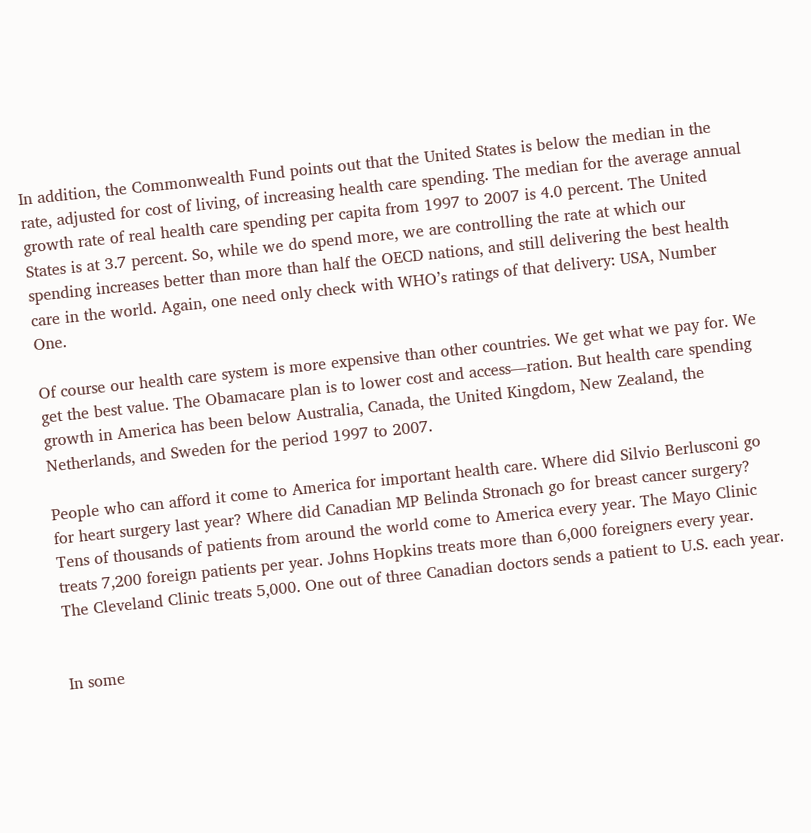In addition, the Commonwealth Fund points out that the United States is below the median in the rate, adjusted for cost of living, of increasing health care spending. The median for the average annual growth rate of real health care spending per capita from 1997 to 2007 is 4.0 percent. The United States is at 3.7 percent. So, while we do spend more, we are controlling the rate at which our spending increases better than more than half the OECD nations, and still delivering the best health care in the world. Again, one need only check with WHO’s ratings of that delivery: USA, Number One.

Of course our health care system is more expensive than other countries. We get what we pay for. We get the best value. The Obamacare plan is to lower cost and access—ration. But health care spending growth in America has been below Australia, Canada, the United Kingdom, New Zealand, the Netherlands, and Sweden for the period 1997 to 2007.

People who can afford it come to America for important health care. Where did Silvio Berlusconi go for heart surgery last year? Where did Canadian MP Belinda Stronach go for breast cancer surgery? Tens of thousands of patients from around the world come to America every year. The Mayo Clinic treats 7,200 foreign patients per year. Johns Hopkins treats more than 6,000 foreigners every year. The Cleveland Clinic treats 5,000. One out of three Canadian doctors sends a patient to U.S. each year.


In some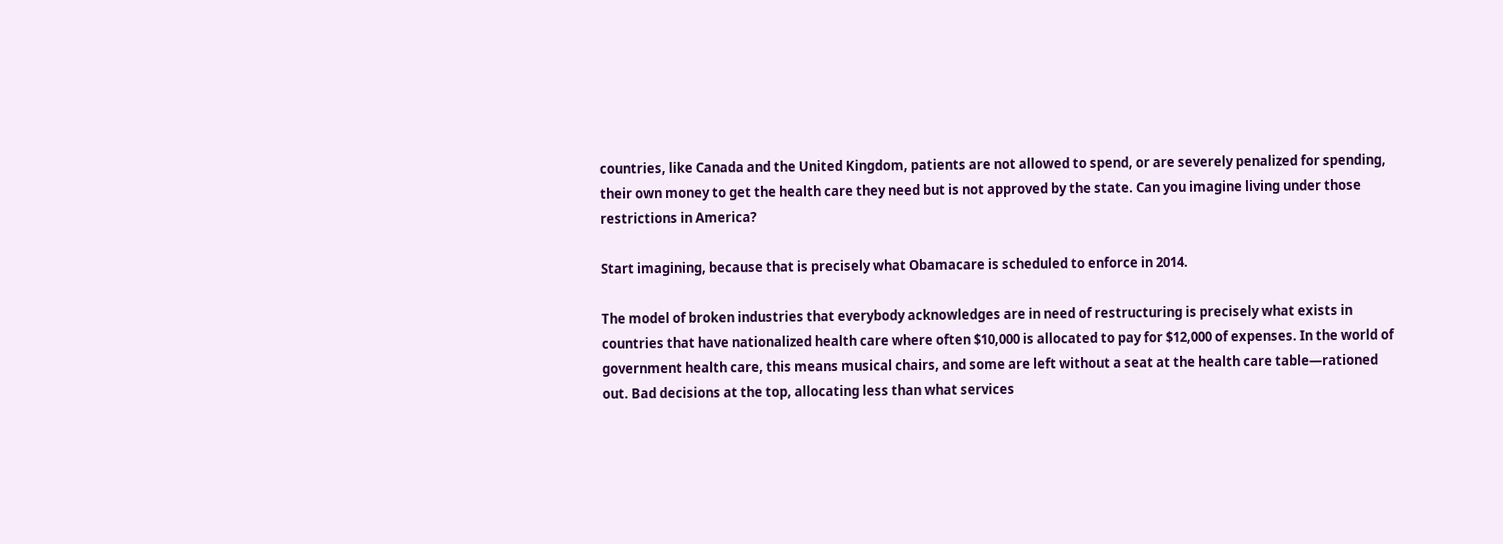countries, like Canada and the United Kingdom, patients are not allowed to spend, or are severely penalized for spending, their own money to get the health care they need but is not approved by the state. Can you imagine living under those restrictions in America?

Start imagining, because that is precisely what Obamacare is scheduled to enforce in 2014.

The model of broken industries that everybody acknowledges are in need of restructuring is precisely what exists in countries that have nationalized health care where often $10,000 is allocated to pay for $12,000 of expenses. In the world of government health care, this means musical chairs, and some are left without a seat at the health care table—rationed out. Bad decisions at the top, allocating less than what services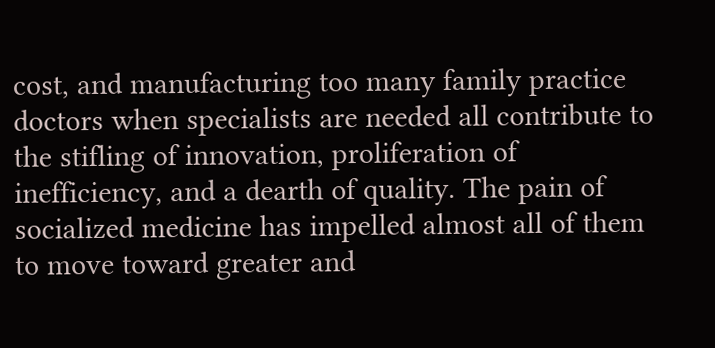cost, and manufacturing too many family practice doctors when specialists are needed all contribute to the stifling of innovation, proliferation of inefficiency, and a dearth of quality. The pain of socialized medicine has impelled almost all of them to move toward greater and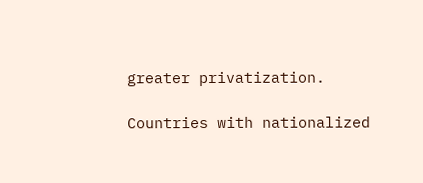greater privatization.

Countries with nationalized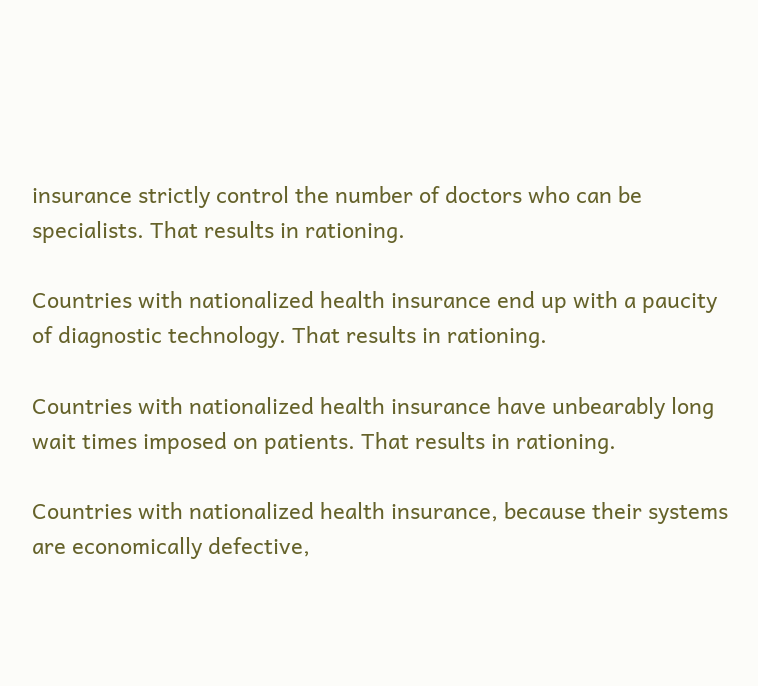insurance strictly control the number of doctors who can be specialists. That results in rationing.

Countries with nationalized health insurance end up with a paucity of diagnostic technology. That results in rationing.

Countries with nationalized health insurance have unbearably long wait times imposed on patients. That results in rationing.

Countries with nationalized health insurance, because their systems are economically defective,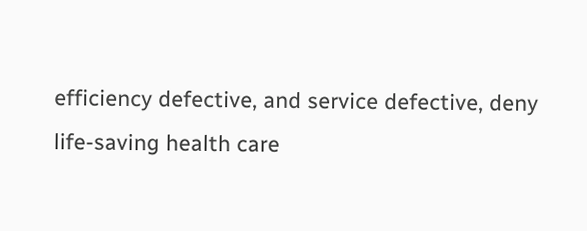efficiency defective, and service defective, deny life-saving health care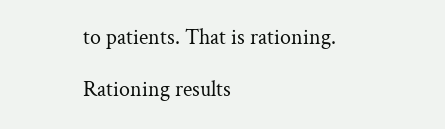to patients. That is rationing.

Rationing results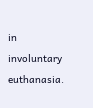in involuntary euthanasia.